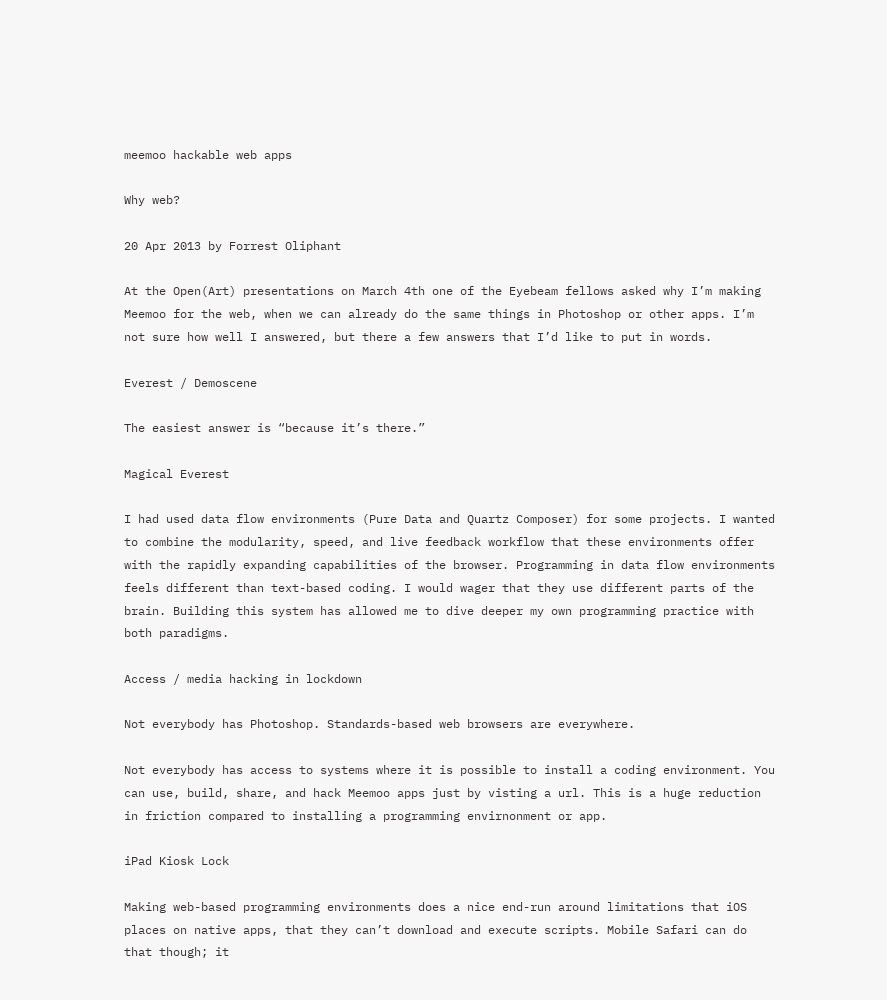meemoo hackable web apps

Why web?

20 Apr 2013 by Forrest Oliphant

At the Open(Art) presentations on March 4th one of the Eyebeam fellows asked why I’m making Meemoo for the web, when we can already do the same things in Photoshop or other apps. I’m not sure how well I answered, but there a few answers that I’d like to put in words.

Everest / Demoscene

The easiest answer is “because it’s there.”

Magical Everest

I had used data flow environments (Pure Data and Quartz Composer) for some projects. I wanted to combine the modularity, speed, and live feedback workflow that these environments offer with the rapidly expanding capabilities of the browser. Programming in data flow environments feels different than text-based coding. I would wager that they use different parts of the brain. Building this system has allowed me to dive deeper my own programming practice with both paradigms.

Access / media hacking in lockdown

Not everybody has Photoshop. Standards-based web browsers are everywhere.

Not everybody has access to systems where it is possible to install a coding environment. You can use, build, share, and hack Meemoo apps just by visting a url. This is a huge reduction in friction compared to installing a programming envirnonment or app.

iPad Kiosk Lock

Making web-based programming environments does a nice end-run around limitations that iOS places on native apps, that they can’t download and execute scripts. Mobile Safari can do that though; it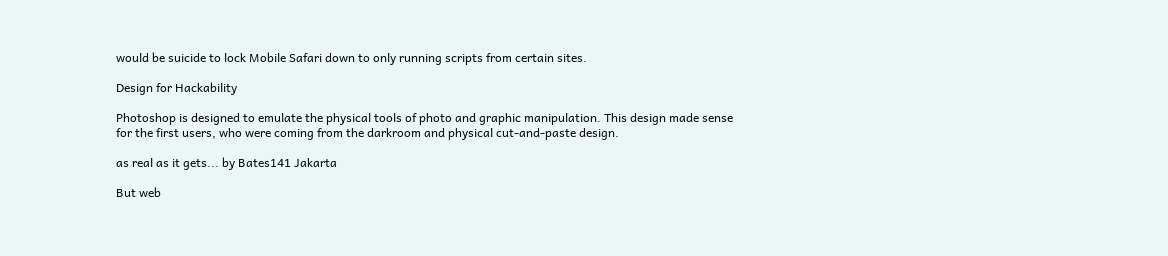would be suicide to lock Mobile Safari down to only running scripts from certain sites.

Design for Hackability

Photoshop is designed to emulate the physical tools of photo and graphic manipulation. This design made sense for the first users, who were coming from the darkroom and physical cut-and-paste design.

as real as it gets... by Bates141 Jakarta

But web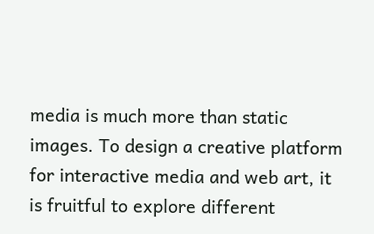media is much more than static images. To design a creative platform for interactive media and web art, it is fruitful to explore different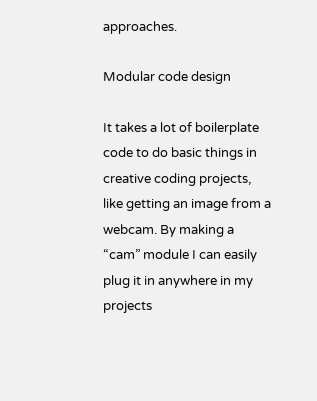approaches.

Modular code design

It takes a lot of boilerplate code to do basic things in creative coding projects, like getting an image from a webcam. By making a “cam” module I can easily plug it in anywhere in my projects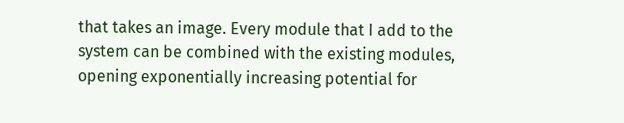that takes an image. Every module that I add to the system can be combined with the existing modules, opening exponentially increasing potential for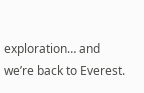exploration… and we’re back to Everest.